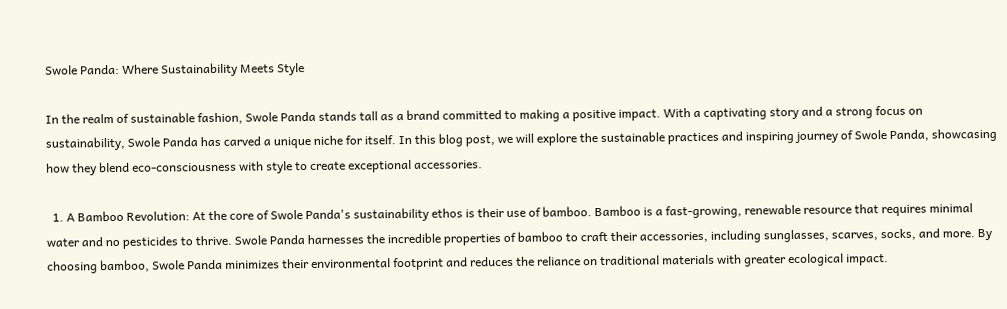Swole Panda: Where Sustainability Meets Style

In the realm of sustainable fashion, Swole Panda stands tall as a brand committed to making a positive impact. With a captivating story and a strong focus on sustainability, Swole Panda has carved a unique niche for itself. In this blog post, we will explore the sustainable practices and inspiring journey of Swole Panda, showcasing how they blend eco-consciousness with style to create exceptional accessories.

  1. A Bamboo Revolution: At the core of Swole Panda's sustainability ethos is their use of bamboo. Bamboo is a fast-growing, renewable resource that requires minimal water and no pesticides to thrive. Swole Panda harnesses the incredible properties of bamboo to craft their accessories, including sunglasses, scarves, socks, and more. By choosing bamboo, Swole Panda minimizes their environmental footprint and reduces the reliance on traditional materials with greater ecological impact.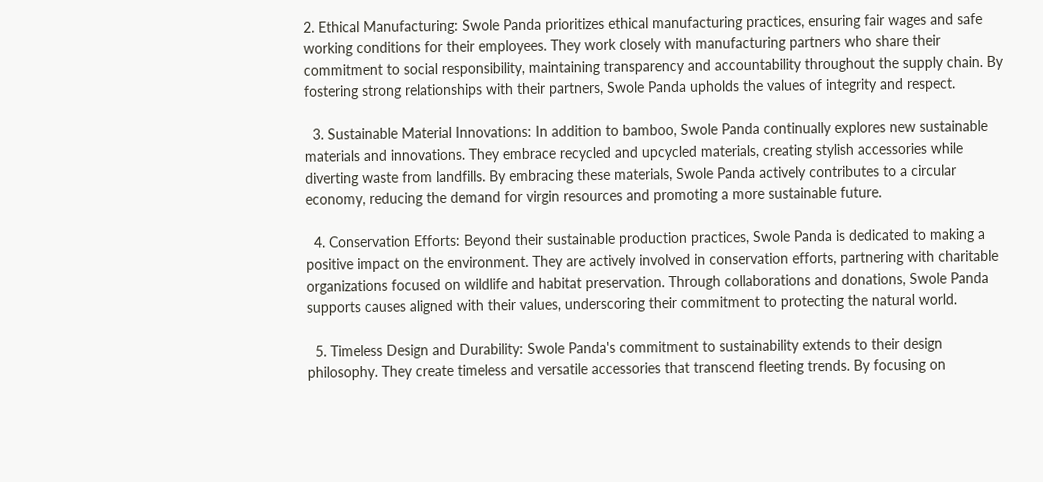2. Ethical Manufacturing: Swole Panda prioritizes ethical manufacturing practices, ensuring fair wages and safe working conditions for their employees. They work closely with manufacturing partners who share their commitment to social responsibility, maintaining transparency and accountability throughout the supply chain. By fostering strong relationships with their partners, Swole Panda upholds the values of integrity and respect.

  3. Sustainable Material Innovations: In addition to bamboo, Swole Panda continually explores new sustainable materials and innovations. They embrace recycled and upcycled materials, creating stylish accessories while diverting waste from landfills. By embracing these materials, Swole Panda actively contributes to a circular economy, reducing the demand for virgin resources and promoting a more sustainable future.

  4. Conservation Efforts: Beyond their sustainable production practices, Swole Panda is dedicated to making a positive impact on the environment. They are actively involved in conservation efforts, partnering with charitable organizations focused on wildlife and habitat preservation. Through collaborations and donations, Swole Panda supports causes aligned with their values, underscoring their commitment to protecting the natural world.

  5. Timeless Design and Durability: Swole Panda's commitment to sustainability extends to their design philosophy. They create timeless and versatile accessories that transcend fleeting trends. By focusing on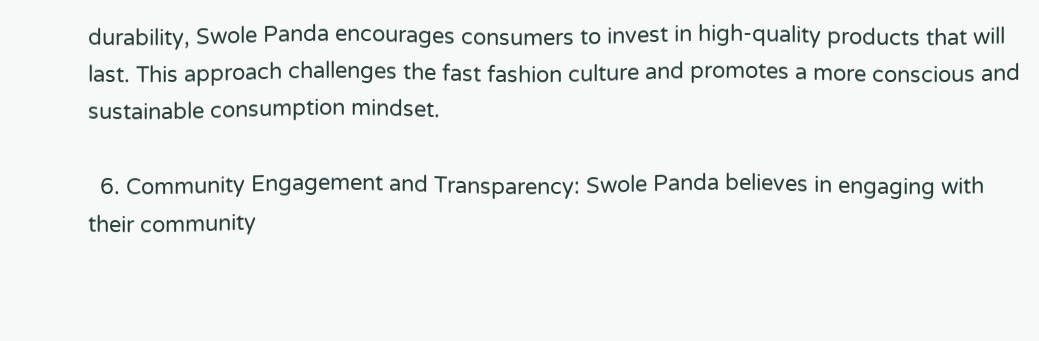durability, Swole Panda encourages consumers to invest in high-quality products that will last. This approach challenges the fast fashion culture and promotes a more conscious and sustainable consumption mindset.

  6. Community Engagement and Transparency: Swole Panda believes in engaging with their community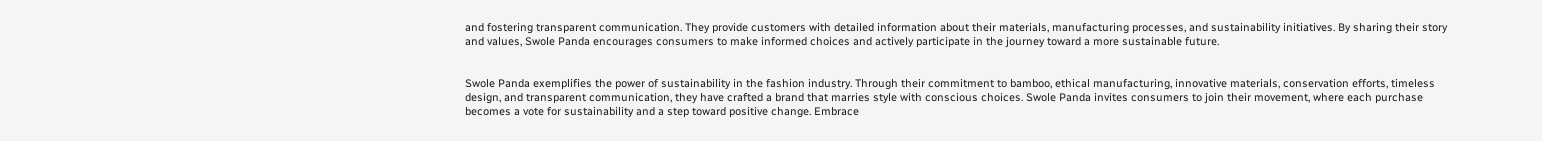and fostering transparent communication. They provide customers with detailed information about their materials, manufacturing processes, and sustainability initiatives. By sharing their story and values, Swole Panda encourages consumers to make informed choices and actively participate in the journey toward a more sustainable future.


Swole Panda exemplifies the power of sustainability in the fashion industry. Through their commitment to bamboo, ethical manufacturing, innovative materials, conservation efforts, timeless design, and transparent communication, they have crafted a brand that marries style with conscious choices. Swole Panda invites consumers to join their movement, where each purchase becomes a vote for sustainability and a step toward positive change. Embrace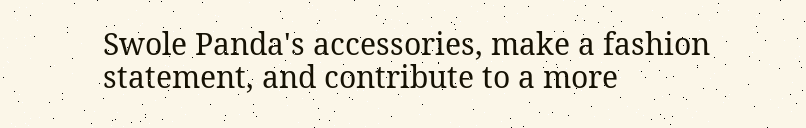Swole Panda's accessories, make a fashion statement, and contribute to a more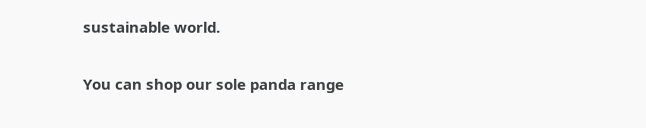sustainable world.

You can shop our sole panda range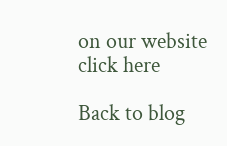on our website click here

Back to blog